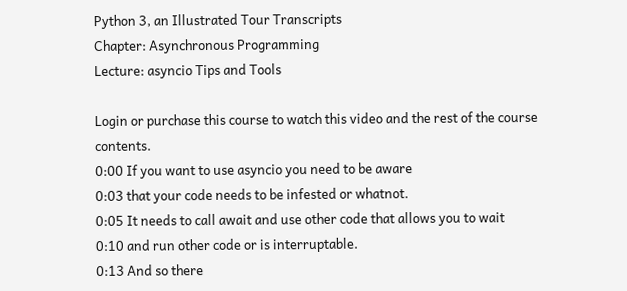Python 3, an Illustrated Tour Transcripts
Chapter: Asynchronous Programming
Lecture: asyncio Tips and Tools

Login or purchase this course to watch this video and the rest of the course contents.
0:00 If you want to use asyncio you need to be aware
0:03 that your code needs to be infested or whatnot.
0:05 It needs to call await and use other code that allows you to wait
0:10 and run other code or is interruptable.
0:13 And so there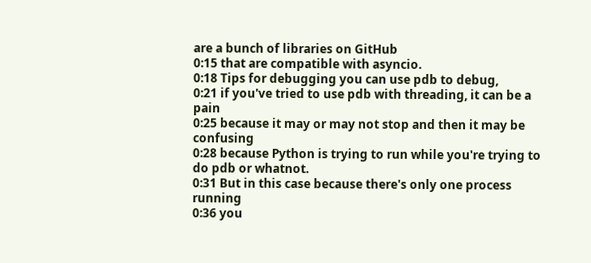are a bunch of libraries on GitHub
0:15 that are compatible with asyncio.
0:18 Tips for debugging you can use pdb to debug,
0:21 if you've tried to use pdb with threading, it can be a pain
0:25 because it may or may not stop and then it may be confusing
0:28 because Python is trying to run while you're trying to do pdb or whatnot.
0:31 But in this case because there's only one process running
0:36 you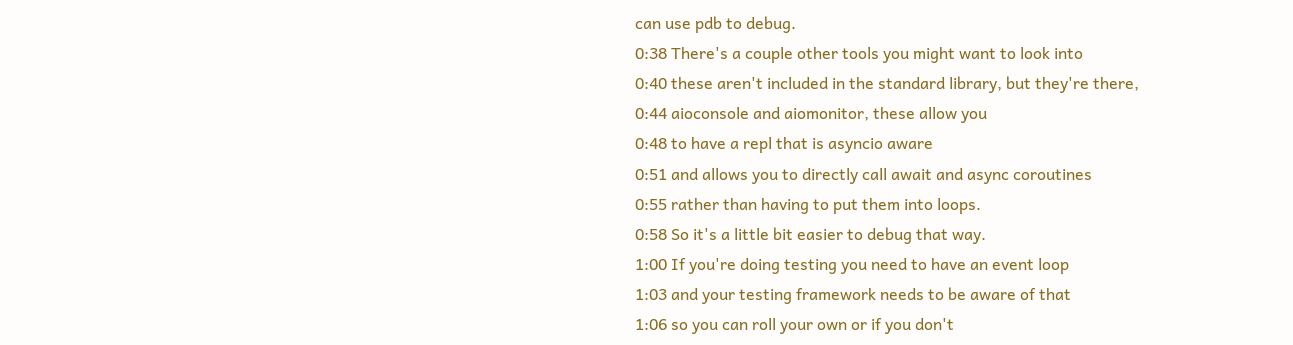can use pdb to debug.
0:38 There's a couple other tools you might want to look into
0:40 these aren't included in the standard library, but they're there,
0:44 aioconsole and aiomonitor, these allow you
0:48 to have a repl that is asyncio aware
0:51 and allows you to directly call await and async coroutines
0:55 rather than having to put them into loops.
0:58 So it's a little bit easier to debug that way.
1:00 If you're doing testing you need to have an event loop
1:03 and your testing framework needs to be aware of that
1:06 so you can roll your own or if you don't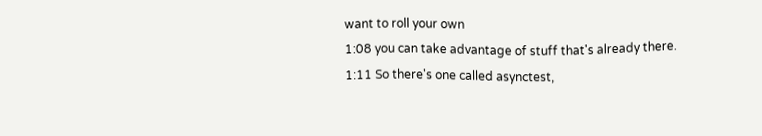want to roll your own
1:08 you can take advantage of stuff that's already there.
1:11 So there's one called asynctest,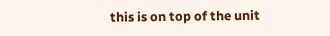this is on top of the unit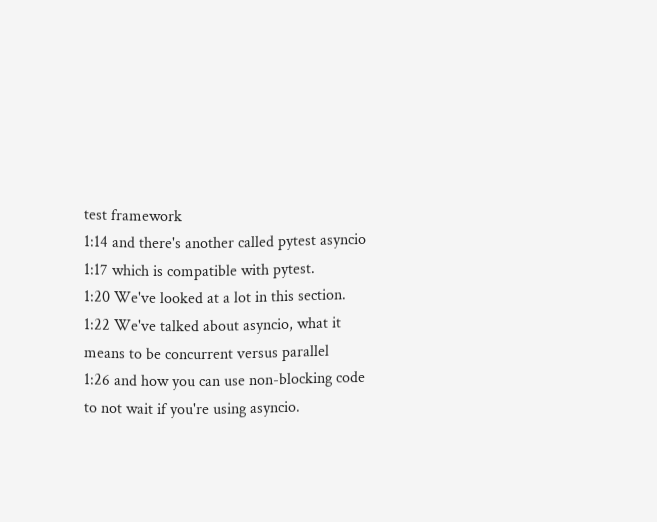test framework
1:14 and there's another called pytest asyncio
1:17 which is compatible with pytest.
1:20 We've looked at a lot in this section.
1:22 We've talked about asyncio, what it means to be concurrent versus parallel
1:26 and how you can use non-blocking code to not wait if you're using asyncio.